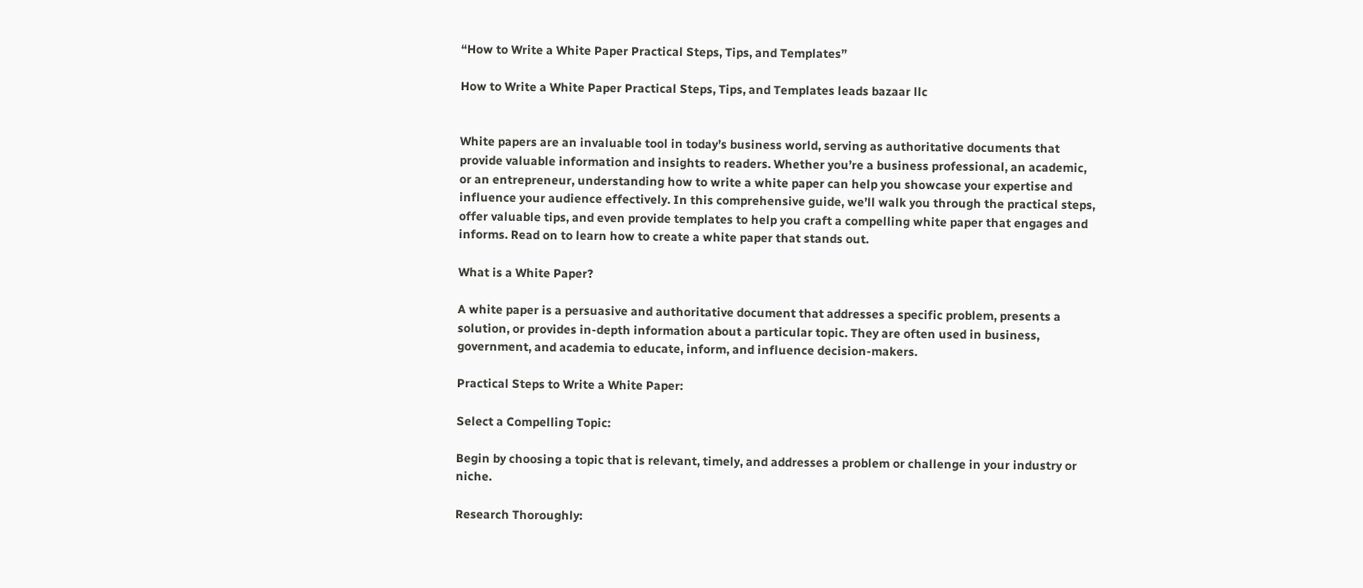“How to Write a White Paper Practical Steps, Tips, and Templates”

How to Write a White Paper Practical Steps, Tips, and Templates leads bazaar llc


White papers are an invaluable tool in today’s business world, serving as authoritative documents that provide valuable information and insights to readers. Whether you’re a business professional, an academic, or an entrepreneur, understanding how to write a white paper can help you showcase your expertise and influence your audience effectively. In this comprehensive guide, we’ll walk you through the practical steps, offer valuable tips, and even provide templates to help you craft a compelling white paper that engages and informs. Read on to learn how to create a white paper that stands out.

What is a White Paper?

A white paper is a persuasive and authoritative document that addresses a specific problem, presents a solution, or provides in-depth information about a particular topic. They are often used in business, government, and academia to educate, inform, and influence decision-makers.

Practical Steps to Write a White Paper:

Select a Compelling Topic:

Begin by choosing a topic that is relevant, timely, and addresses a problem or challenge in your industry or niche.

Research Thoroughly: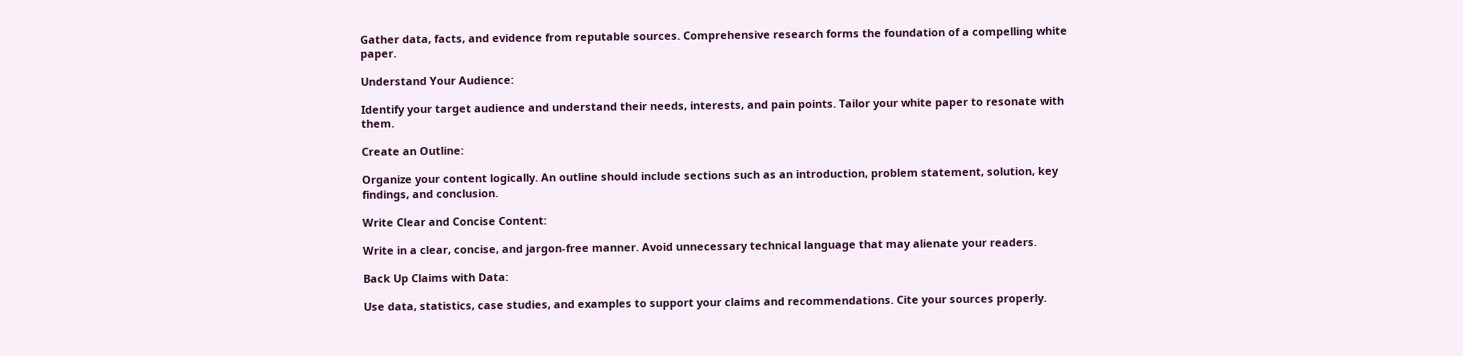Gather data, facts, and evidence from reputable sources. Comprehensive research forms the foundation of a compelling white paper.

Understand Your Audience:

Identify your target audience and understand their needs, interests, and pain points. Tailor your white paper to resonate with them.

Create an Outline:

Organize your content logically. An outline should include sections such as an introduction, problem statement, solution, key findings, and conclusion.

Write Clear and Concise Content:

Write in a clear, concise, and jargon-free manner. Avoid unnecessary technical language that may alienate your readers.

Back Up Claims with Data:

Use data, statistics, case studies, and examples to support your claims and recommendations. Cite your sources properly.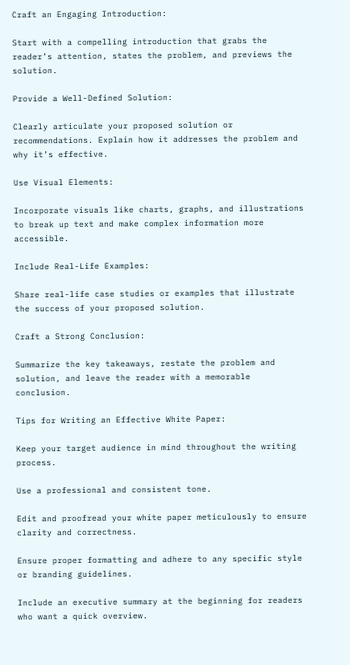Craft an Engaging Introduction:

Start with a compelling introduction that grabs the reader’s attention, states the problem, and previews the solution.

Provide a Well-Defined Solution:

Clearly articulate your proposed solution or recommendations. Explain how it addresses the problem and why it’s effective.

Use Visual Elements:

Incorporate visuals like charts, graphs, and illustrations to break up text and make complex information more accessible.

Include Real-Life Examples:

Share real-life case studies or examples that illustrate the success of your proposed solution.

Craft a Strong Conclusion:

Summarize the key takeaways, restate the problem and solution, and leave the reader with a memorable conclusion.

Tips for Writing an Effective White Paper:

Keep your target audience in mind throughout the writing process.

Use a professional and consistent tone.

Edit and proofread your white paper meticulously to ensure clarity and correctness.

Ensure proper formatting and adhere to any specific style or branding guidelines.

Include an executive summary at the beginning for readers who want a quick overview.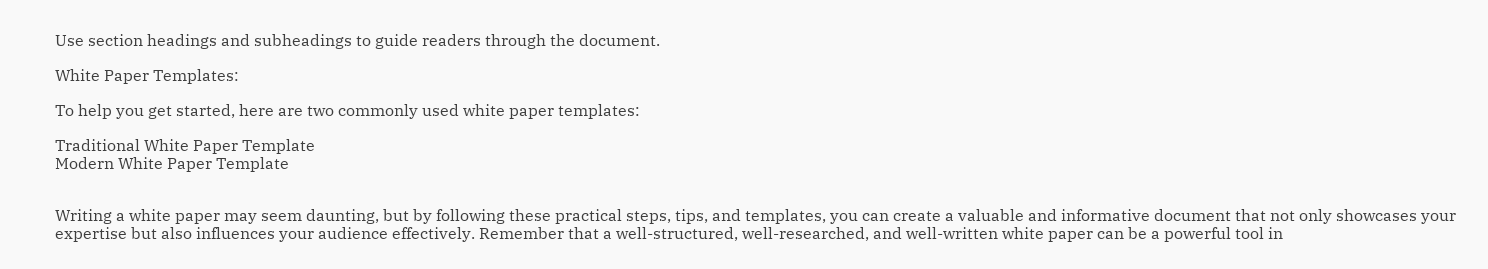Use section headings and subheadings to guide readers through the document.

White Paper Templates:

To help you get started, here are two commonly used white paper templates:

Traditional White Paper Template
Modern White Paper Template


Writing a white paper may seem daunting, but by following these practical steps, tips, and templates, you can create a valuable and informative document that not only showcases your expertise but also influences your audience effectively. Remember that a well-structured, well-researched, and well-written white paper can be a powerful tool in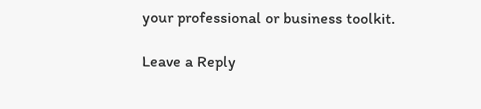your professional or business toolkit.

Leave a Reply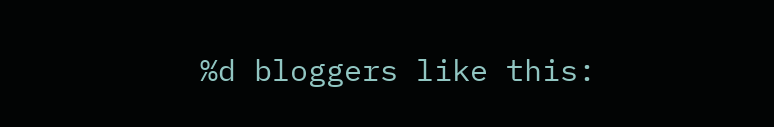%d bloggers like this: